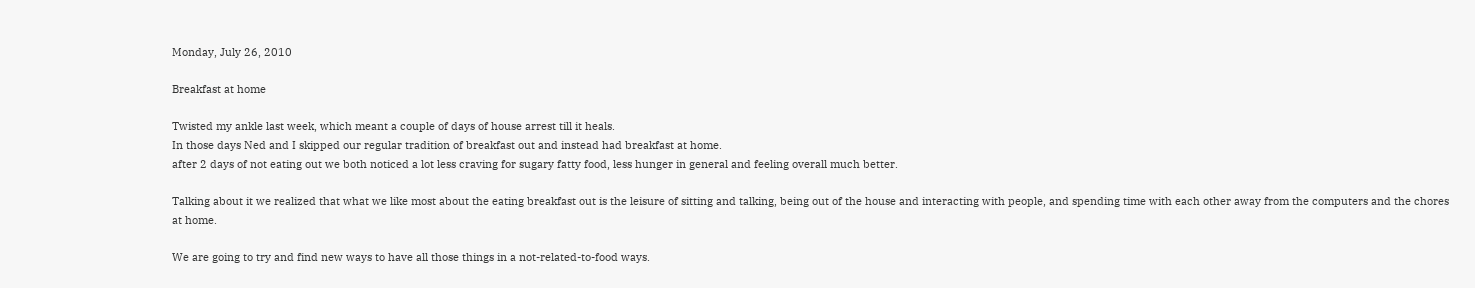Monday, July 26, 2010

Breakfast at home

Twisted my ankle last week, which meant a couple of days of house arrest till it heals.
In those days Ned and I skipped our regular tradition of breakfast out and instead had breakfast at home.
after 2 days of not eating out we both noticed a lot less craving for sugary fatty food, less hunger in general and feeling overall much better.

Talking about it we realized that what we like most about the eating breakfast out is the leisure of sitting and talking, being out of the house and interacting with people, and spending time with each other away from the computers and the chores at home.

We are going to try and find new ways to have all those things in a not-related-to-food ways.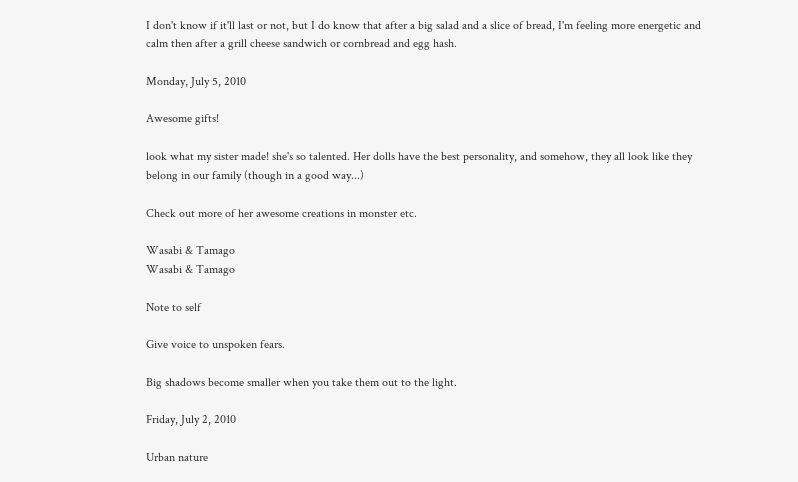I don't know if it'll last or not, but I do know that after a big salad and a slice of bread, I'm feeling more energetic and calm then after a grill cheese sandwich or cornbread and egg hash.

Monday, July 5, 2010

Awesome gifts!

look what my sister made! she's so talented. Her dolls have the best personality, and somehow, they all look like they belong in our family (though in a good way...)

Check out more of her awesome creations in monster etc.

Wasabi & Tamago
Wasabi & Tamago

Note to self

Give voice to unspoken fears.

Big shadows become smaller when you take them out to the light.

Friday, July 2, 2010

Urban nature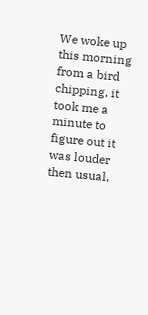We woke up this morning from a bird chipping, it took me a minute to figure out it was louder then usual,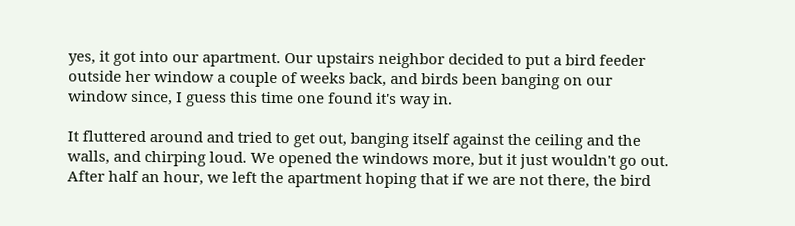yes, it got into our apartment. Our upstairs neighbor decided to put a bird feeder outside her window a couple of weeks back, and birds been banging on our window since, I guess this time one found it's way in.

It fluttered around and tried to get out, banging itself against the ceiling and the walls, and chirping loud. We opened the windows more, but it just wouldn't go out. After half an hour, we left the apartment hoping that if we are not there, the bird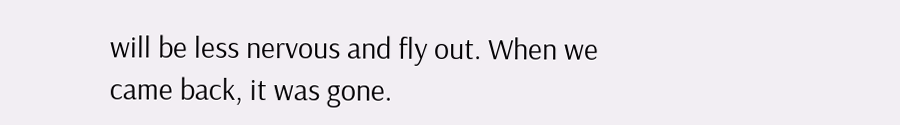will be less nervous and fly out. When we came back, it was gone.